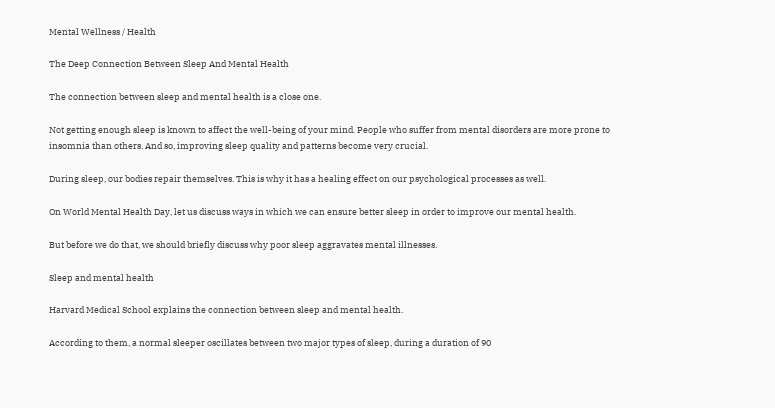Mental Wellness / Health

The Deep Connection Between Sleep And Mental Health

The connection between sleep and mental health is a close one.

Not getting enough sleep is known to affect the well-being of your mind. People who suffer from mental disorders are more prone to insomnia than others. And so, improving sleep quality and patterns become very crucial.

During sleep, our bodies repair themselves. This is why it has a healing effect on our psychological processes as well.

On World Mental Health Day, let us discuss ways in which we can ensure better sleep in order to improve our mental health.

But before we do that, we should briefly discuss why poor sleep aggravates mental illnesses.

Sleep and mental health

Harvard Medical School explains the connection between sleep and mental health.

According to them, a normal sleeper oscillates between two major types of sleep, during a duration of 90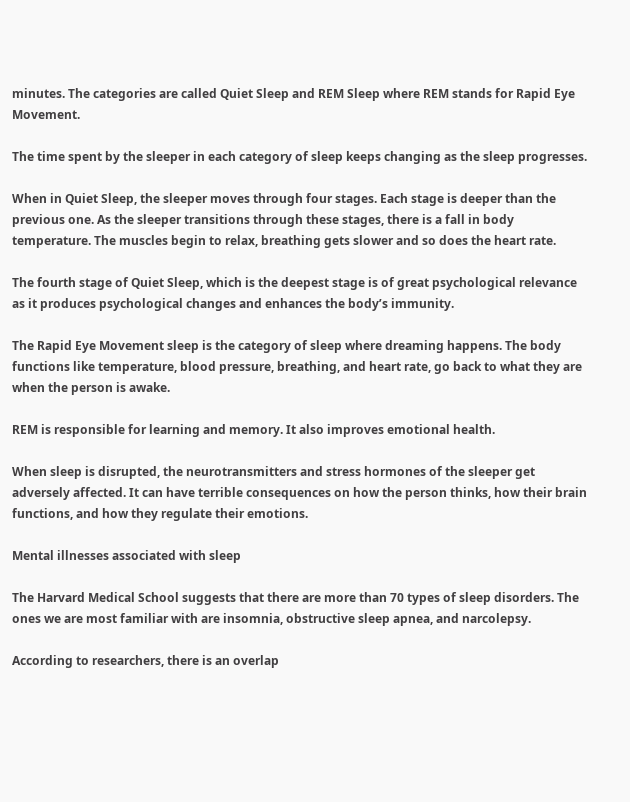minutes. The categories are called Quiet Sleep and REM Sleep where REM stands for Rapid Eye Movement.

The time spent by the sleeper in each category of sleep keeps changing as the sleep progresses.

When in Quiet Sleep, the sleeper moves through four stages. Each stage is deeper than the previous one. As the sleeper transitions through these stages, there is a fall in body temperature. The muscles begin to relax, breathing gets slower and so does the heart rate.

The fourth stage of Quiet Sleep, which is the deepest stage is of great psychological relevance as it produces psychological changes and enhances the body’s immunity.

The Rapid Eye Movement sleep is the category of sleep where dreaming happens. The body functions like temperature, blood pressure, breathing, and heart rate, go back to what they are when the person is awake.

REM is responsible for learning and memory. It also improves emotional health.

When sleep is disrupted, the neurotransmitters and stress hormones of the sleeper get adversely affected. It can have terrible consequences on how the person thinks, how their brain functions, and how they regulate their emotions.

Mental illnesses associated with sleep

The Harvard Medical School suggests that there are more than 70 types of sleep disorders. The ones we are most familiar with are insomnia, obstructive sleep apnea, and narcolepsy.

According to researchers, there is an overlap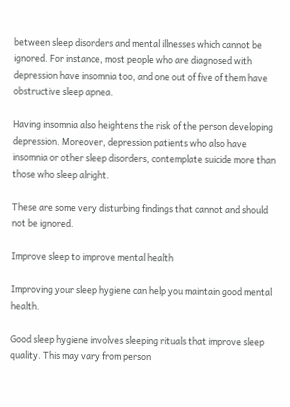between sleep disorders and mental illnesses which cannot be ignored. For instance, most people who are diagnosed with depression have insomnia too, and one out of five of them have obstructive sleep apnea.

Having insomnia also heightens the risk of the person developing depression. Moreover, depression patients who also have insomnia or other sleep disorders, contemplate suicide more than those who sleep alright.

These are some very disturbing findings that cannot and should not be ignored.

Improve sleep to improve mental health

Improving your sleep hygiene can help you maintain good mental health.

Good sleep hygiene involves sleeping rituals that improve sleep quality. This may vary from person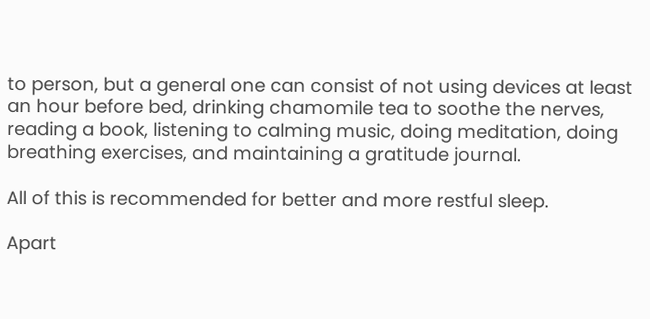to person, but a general one can consist of not using devices at least an hour before bed, drinking chamomile tea to soothe the nerves, reading a book, listening to calming music, doing meditation, doing breathing exercises, and maintaining a gratitude journal.

All of this is recommended for better and more restful sleep.

Apart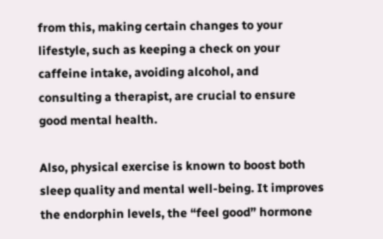from this, making certain changes to your lifestyle, such as keeping a check on your caffeine intake, avoiding alcohol, and consulting a therapist, are crucial to ensure good mental health.

Also, physical exercise is known to boost both sleep quality and mental well-being. It improves the endorphin levels, the “feel good” hormone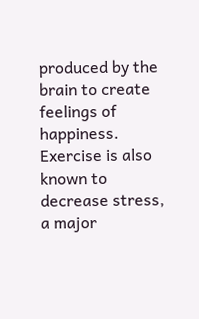produced by the brain to create feelings of happiness. Exercise is also known to decrease stress, a major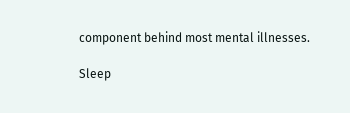component behind most mental illnesses.

Sleep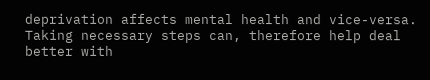deprivation affects mental health and vice-versa. Taking necessary steps can, therefore help deal better with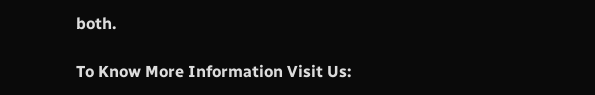both.

To Know More Information Visit Us: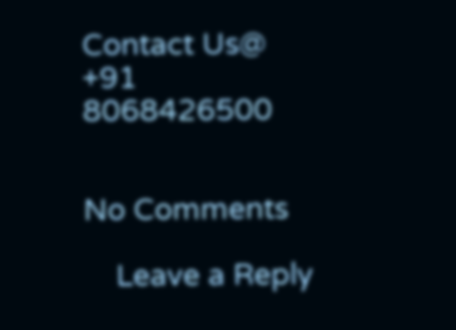Contact Us@ +91 8068426500


No Comments

    Leave a Reply